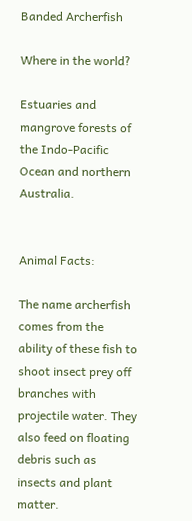Banded Archerfish

Where in the world?

Estuaries and mangrove forests of the Indo-Pacific Ocean and northern Australia.


Animal Facts:

The name archerfish comes from the ability of these fish to shoot insect prey off branches with projectile water. They also feed on floating debris such as insects and plant matter.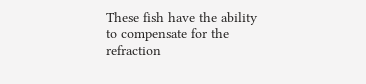These fish have the ability to compensate for the refraction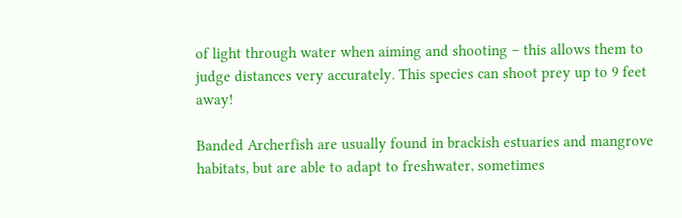of light through water when aiming and shooting – this allows them to judge distances very accurately. This species can shoot prey up to 9 feet away!

Banded Archerfish are usually found in brackish estuaries and mangrove habitats, but are able to adapt to freshwater, sometimes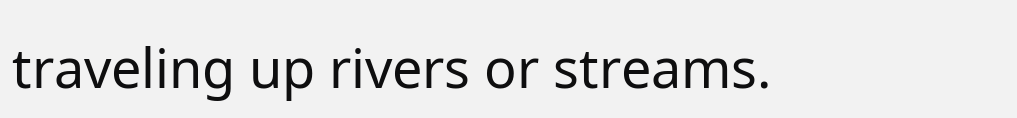traveling up rivers or streams.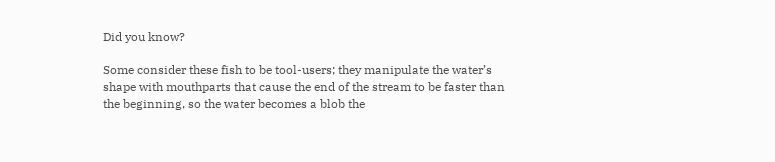Did you know?

Some consider these fish to be tool-users; they manipulate the water’s shape with mouthparts that cause the end of the stream to be faster than the beginning, so the water becomes a blob the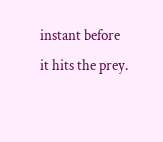instant before it hits the prey.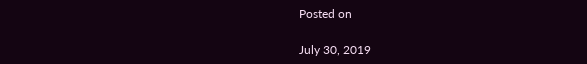Posted on

July 30, 2019